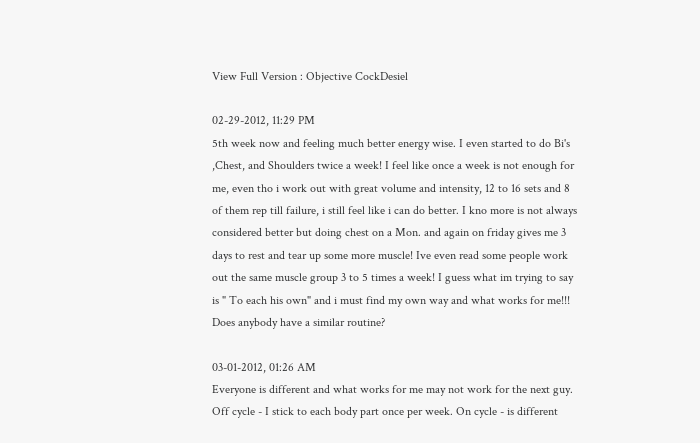View Full Version : Objective CockDesiel

02-29-2012, 11:29 PM
5th week now and feeling much better energy wise. I even started to do Bi's ,Chest, and Shoulders twice a week! I feel like once a week is not enough for me, even tho i work out with great volume and intensity, 12 to 16 sets and 8 of them rep till failure, i still feel like i can do better. I kno more is not always considered better but doing chest on a Mon. and again on friday gives me 3 days to rest and tear up some more muscle! Ive even read some people work out the same muscle group 3 to 5 times a week! I guess what im trying to say is " To each his own" and i must find my own way and what works for me!!! Does anybody have a similar routine?

03-01-2012, 01:26 AM
Everyone is different and what works for me may not work for the next guy. Off cycle - I stick to each body part once per week. On cycle - is different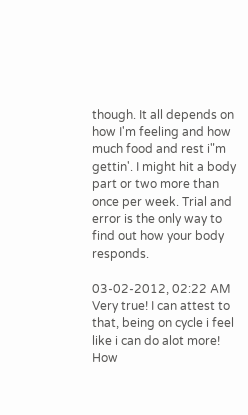though. It all depends on how I'm feeling and how much food and rest i"m gettin'. I might hit a body part or two more than once per week. Trial and error is the only way to find out how your body responds.

03-02-2012, 02:22 AM
Very true! I can attest to that, being on cycle i feel like i can do alot more! How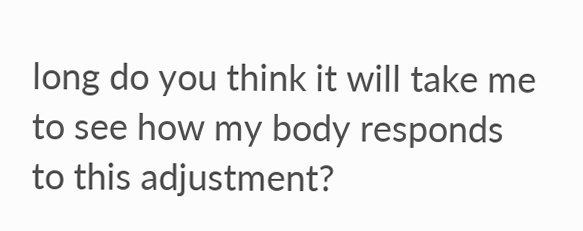long do you think it will take me to see how my body responds to this adjustment?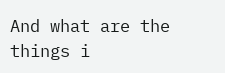And what are the things i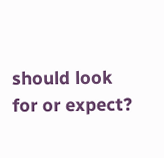should look for or expect?